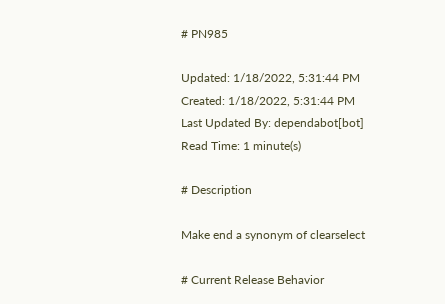# PN985

Updated: 1/18/2022, 5:31:44 PM
Created: 1/18/2022, 5:31:44 PM
Last Updated By: dependabot[bot]
Read Time: 1 minute(s)

# Description

Make end a synonym of clearselect

# Current Release Behavior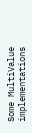Some MultiValue implementations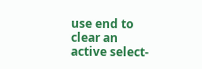use end to clear an active select-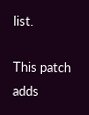list.

This patch adds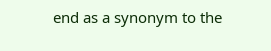end as a synonym to the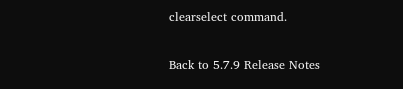clearselect command.

Back to 5.7.9 Release Notes